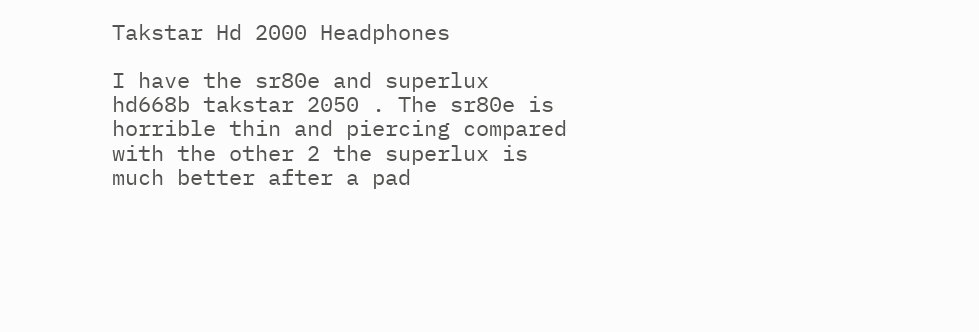Takstar Hd 2000 Headphones

I have the sr80e and superlux hd668b takstar 2050 . The sr80e is horrible thin and piercing compared with the other 2 the superlux is much better after a pad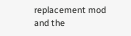replacement mod and the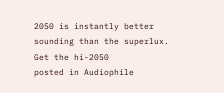2050 is instantly better sounding than the superlux. Get the hi-2050
posted in Audiophile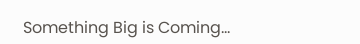Something Big is Coming...